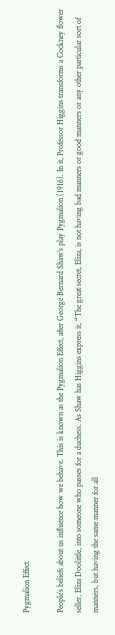Pygmalion Effect

People’s beliefs about us influence how we behave. This is known as the Pygmalion Effect, after George Bernard Shaw’s play Pygmalion (1916). In it, Professor Higgins transforms a Cockney flower seller, Eliza Doolittle, into someone who passes for a duchess. As Shaw has Higgins express it, “The great secret, Eliza, is not having bad manners or good manners or any other particular sort of manners, but having the same manner for all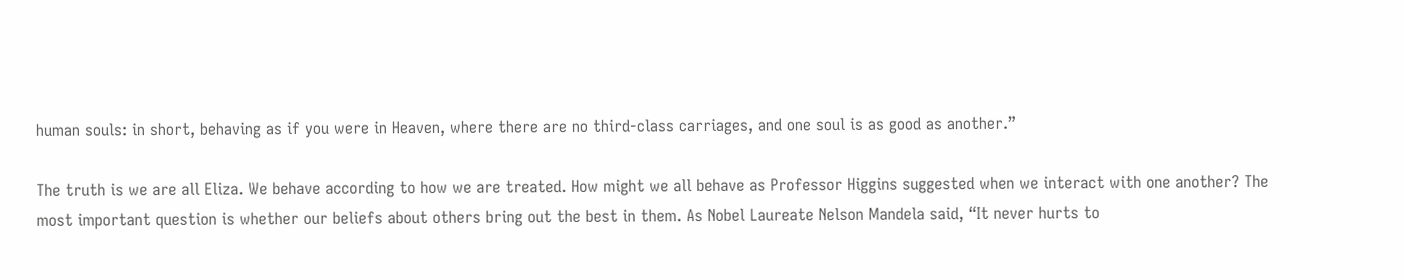human souls: in short, behaving as if you were in Heaven, where there are no third-class carriages, and one soul is as good as another.”

The truth is we are all Eliza. We behave according to how we are treated. How might we all behave as Professor Higgins suggested when we interact with one another? The most important question is whether our beliefs about others bring out the best in them. As Nobel Laureate Nelson Mandela said, “It never hurts to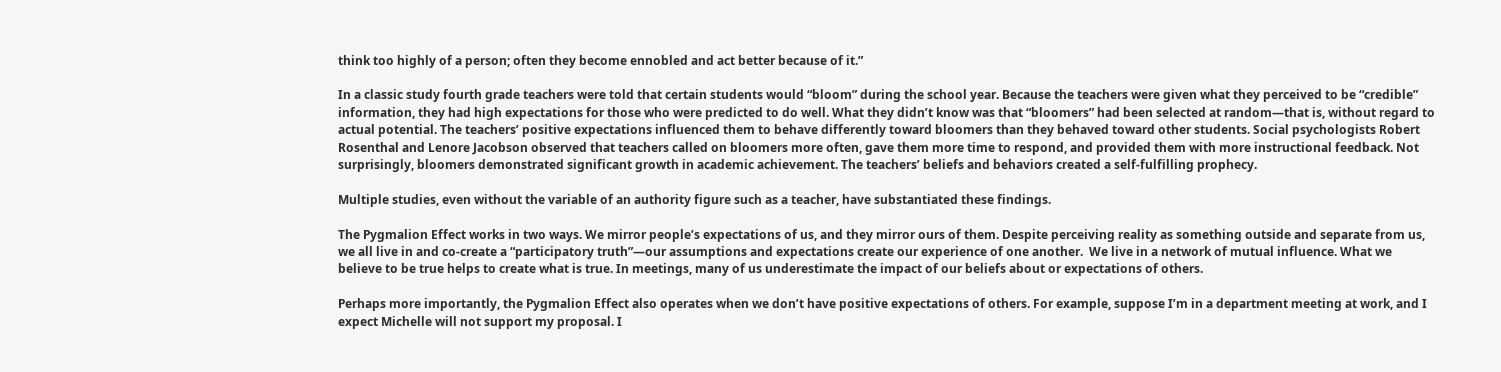think too highly of a person; often they become ennobled and act better because of it.”

In a classic study fourth grade teachers were told that certain students would “bloom” during the school year. Because the teachers were given what they perceived to be “credible” information, they had high expectations for those who were predicted to do well. What they didn’t know was that “bloomers” had been selected at random—that is, without regard to actual potential. The teachers’ positive expectations influenced them to behave differently toward bloomers than they behaved toward other students. Social psychologists Robert Rosenthal and Lenore Jacobson observed that teachers called on bloomers more often, gave them more time to respond, and provided them with more instructional feedback. Not surprisingly, bloomers demonstrated significant growth in academic achievement. The teachers’ beliefs and behaviors created a self-fulfilling prophecy.

Multiple studies, even without the variable of an authority figure such as a teacher, have substantiated these findings.

The Pygmalion Effect works in two ways. We mirror people’s expectations of us, and they mirror ours of them. Despite perceiving reality as something outside and separate from us, we all live in and co-create a “participatory truth”—our assumptions and expectations create our experience of one another.  We live in a network of mutual influence. What we believe to be true helps to create what is true. In meetings, many of us underestimate the impact of our beliefs about or expectations of others.

Perhaps more importantly, the Pygmalion Effect also operates when we don’t have positive expectations of others. For example, suppose I’m in a department meeting at work, and I expect Michelle will not support my proposal. I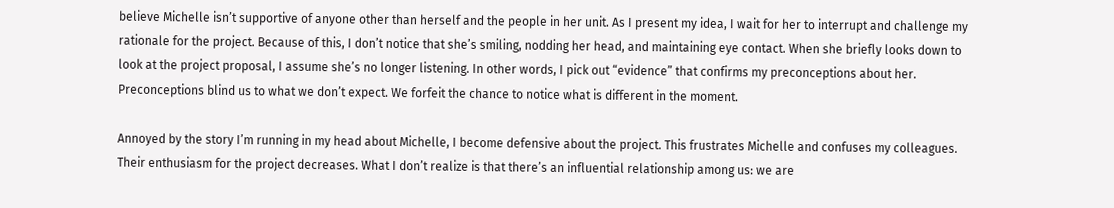believe Michelle isn’t supportive of anyone other than herself and the people in her unit. As I present my idea, I wait for her to interrupt and challenge my rationale for the project. Because of this, I don’t notice that she’s smiling, nodding her head, and maintaining eye contact. When she briefly looks down to look at the project proposal, I assume she’s no longer listening. In other words, I pick out “evidence” that confirms my preconceptions about her. Preconceptions blind us to what we don’t expect. We forfeit the chance to notice what is different in the moment.

Annoyed by the story I’m running in my head about Michelle, I become defensive about the project. This frustrates Michelle and confuses my colleagues. Their enthusiasm for the project decreases. What I don’t realize is that there’s an influential relationship among us: we are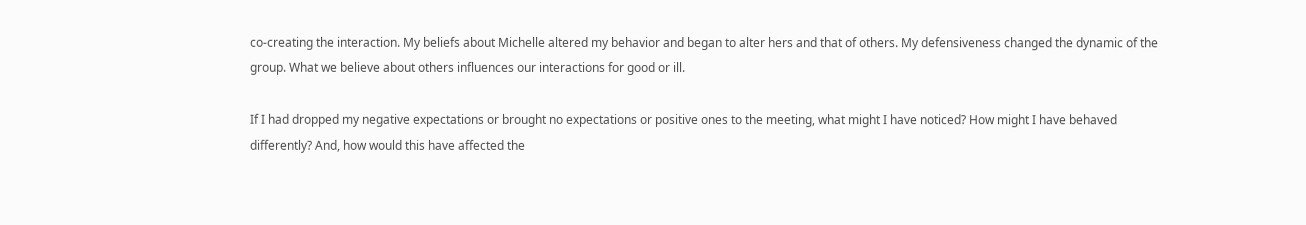co-creating the interaction. My beliefs about Michelle altered my behavior and began to alter hers and that of others. My defensiveness changed the dynamic of the group. What we believe about others influences our interactions for good or ill.

If I had dropped my negative expectations or brought no expectations or positive ones to the meeting, what might I have noticed? How might I have behaved differently? And, how would this have affected the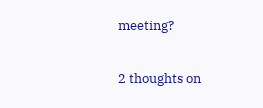meeting?

2 thoughts on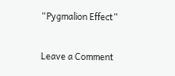“Pygmalion Effect”

Leave a Comment